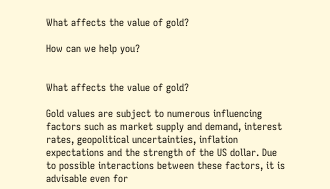What affects the value of gold?

How can we help you?


What affects the value of gold?

Gold values are subject to numerous influencing factors such as market supply and demand, interest rates, geopolitical uncertainties, inflation expectations and the strength of the US dollar. Due to possible interactions between these factors, it is advisable even for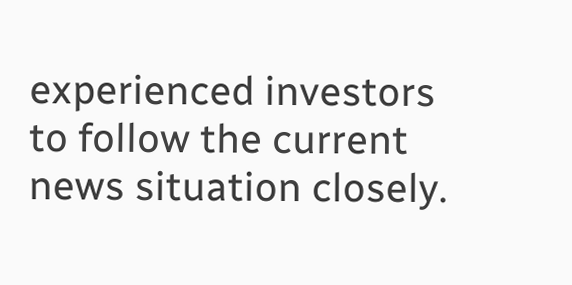experienced investors to follow the current news situation closely.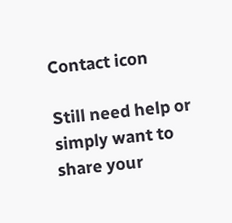Contact icon

Still need help or simply want to share your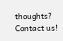thoughts? Contact us!